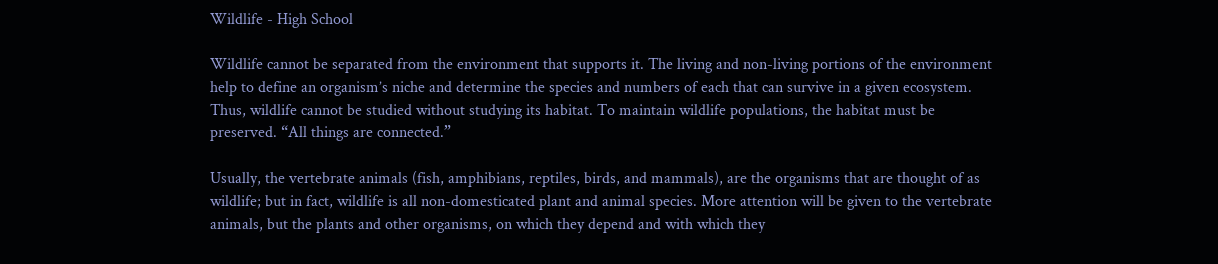Wildlife - High School

Wildlife cannot be separated from the environment that supports it. The living and non-living portions of the environment help to define an organism’s niche and determine the species and numbers of each that can survive in a given ecosystem. Thus, wildlife cannot be studied without studying its habitat. To maintain wildlife populations, the habitat must be preserved. “All things are connected.”

Usually, the vertebrate animals (fish, amphibians, reptiles, birds, and mammals), are the organisms that are thought of as wildlife; but in fact, wildlife is all non-domesticated plant and animal species. More attention will be given to the vertebrate animals, but the plants and other organisms, on which they depend and with which they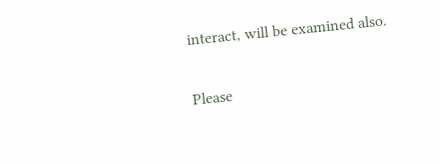interact, will be examined also.

Please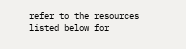refer to the resources listed below for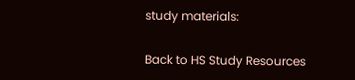study materials:

Back to HS Study Resources